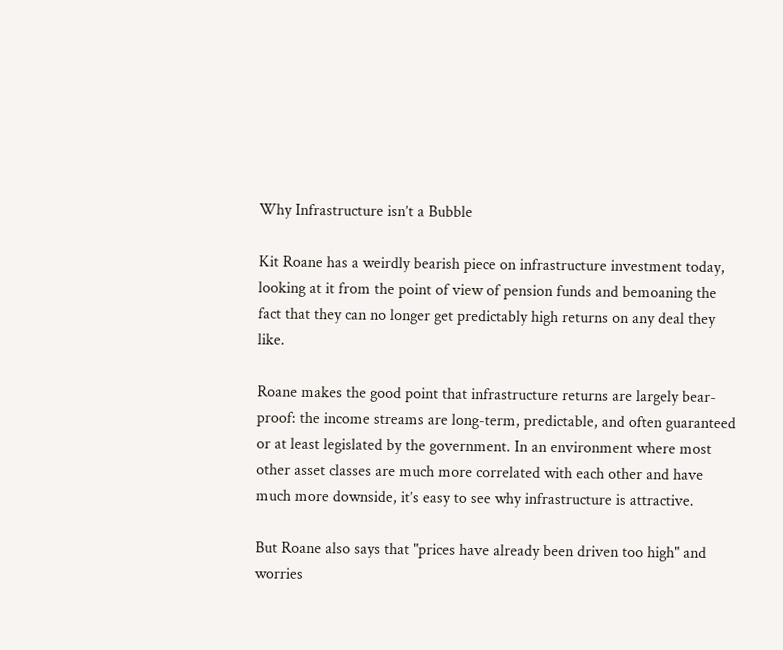Why Infrastructure isn’t a Bubble

Kit Roane has a weirdly bearish piece on infrastructure investment today, looking at it from the point of view of pension funds and bemoaning the fact that they can no longer get predictably high returns on any deal they like.

Roane makes the good point that infrastructure returns are largely bear-proof: the income streams are long-term, predictable, and often guaranteed or at least legislated by the government. In an environment where most other asset classes are much more correlated with each other and have much more downside, it’s easy to see why infrastructure is attractive.

But Roane also says that "prices have already been driven too high" and worries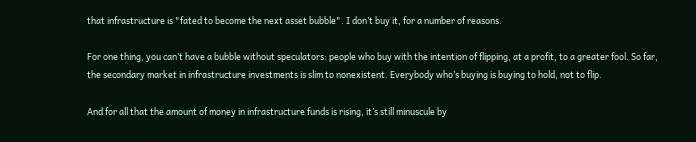that infrastructure is "fated to become the next asset bubble". I don’t buy it, for a number of reasons.

For one thing, you can’t have a bubble without speculators: people who buy with the intention of flipping, at a profit, to a greater fool. So far, the secondary market in infrastructure investments is slim to nonexistent. Everybody who’s buying is buying to hold, not to flip.

And for all that the amount of money in infrastructure funds is rising, it’s still minuscule by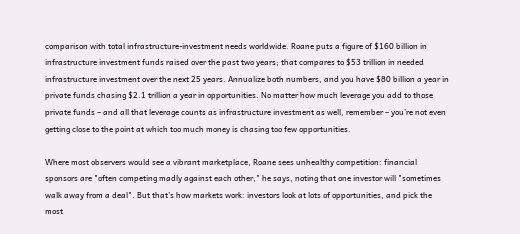comparison with total infrastructure-investment needs worldwide. Roane puts a figure of $160 billion in infrastructure investment funds raised over the past two years; that compares to $53 trillion in needed infrastructure investment over the next 25 years. Annualize both numbers, and you have $80 billion a year in private funds chasing $2.1 trillion a year in opportunities. No matter how much leverage you add to those private funds – and all that leverage counts as infrastructure investment as well, remember – you’re not even getting close to the point at which too much money is chasing too few opportunities.

Where most observers would see a vibrant marketplace, Roane sees unhealthy competition: financial sponsors are "often competing madly against each other," he says, noting that one investor will "sometimes walk away from a deal". But that’s how markets work: investors look at lots of opportunities, and pick the most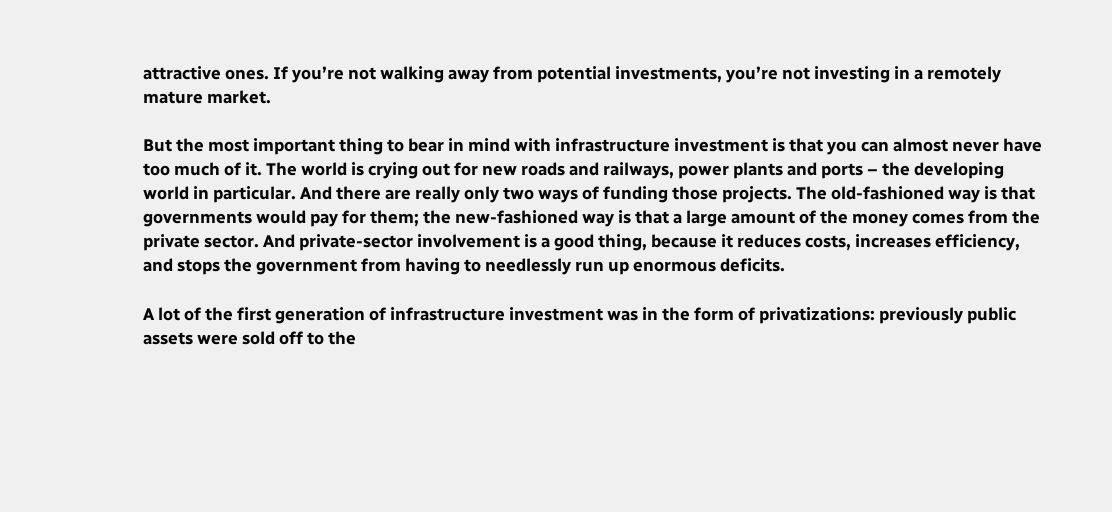attractive ones. If you’re not walking away from potential investments, you’re not investing in a remotely mature market.

But the most important thing to bear in mind with infrastructure investment is that you can almost never have too much of it. The world is crying out for new roads and railways, power plants and ports – the developing world in particular. And there are really only two ways of funding those projects. The old-fashioned way is that governments would pay for them; the new-fashioned way is that a large amount of the money comes from the private sector. And private-sector involvement is a good thing, because it reduces costs, increases efficiency, and stops the government from having to needlessly run up enormous deficits.

A lot of the first generation of infrastructure investment was in the form of privatizations: previously public assets were sold off to the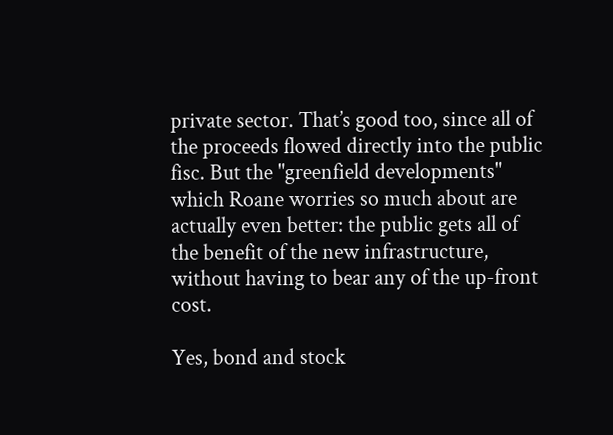private sector. That’s good too, since all of the proceeds flowed directly into the public fisc. But the "greenfield developments" which Roane worries so much about are actually even better: the public gets all of the benefit of the new infrastructure, without having to bear any of the up-front cost.

Yes, bond and stock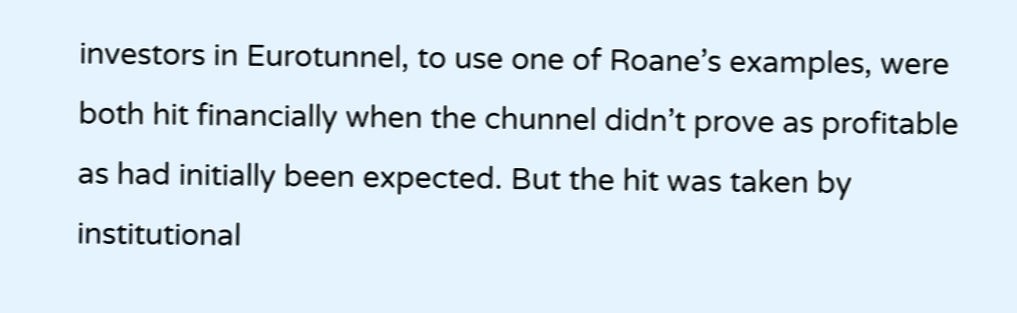investors in Eurotunnel, to use one of Roane’s examples, were both hit financially when the chunnel didn’t prove as profitable as had initially been expected. But the hit was taken by institutional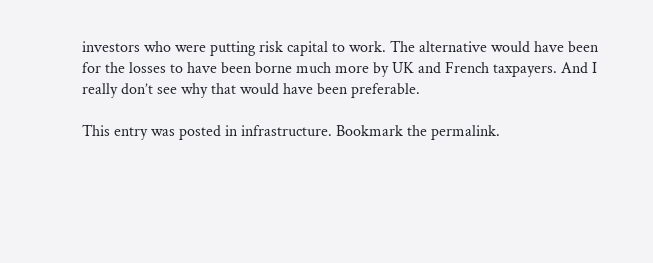investors who were putting risk capital to work. The alternative would have been for the losses to have been borne much more by UK and French taxpayers. And I really don’t see why that would have been preferable.

This entry was posted in infrastructure. Bookmark the permalink.